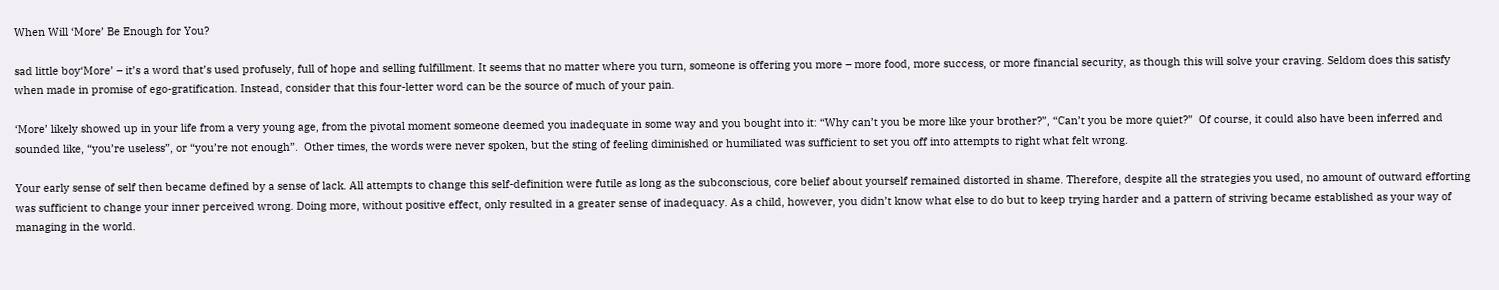When Will ‘More’ Be Enough for You?

sad little boy‘More’ – it’s a word that’s used profusely, full of hope and selling fulfillment. It seems that no matter where you turn, someone is offering you more – more food, more success, or more financial security, as though this will solve your craving. Seldom does this satisfy when made in promise of ego-gratification. Instead, consider that this four-letter word can be the source of much of your pain.

‘More’ likely showed up in your life from a very young age, from the pivotal moment someone deemed you inadequate in some way and you bought into it: “Why can’t you be more like your brother?”, “Can’t you be more quiet?”  Of course, it could also have been inferred and sounded like, “you’re useless”, or “you’re not enough”.  Other times, the words were never spoken, but the sting of feeling diminished or humiliated was sufficient to set you off into attempts to right what felt wrong.

Your early sense of self then became defined by a sense of lack. All attempts to change this self-definition were futile as long as the subconscious, core belief about yourself remained distorted in shame. Therefore, despite all the strategies you used, no amount of outward efforting was sufficient to change your inner perceived wrong. Doing more, without positive effect, only resulted in a greater sense of inadequacy. As a child, however, you didn’t know what else to do but to keep trying harder and a pattern of striving became established as your way of managing in the world.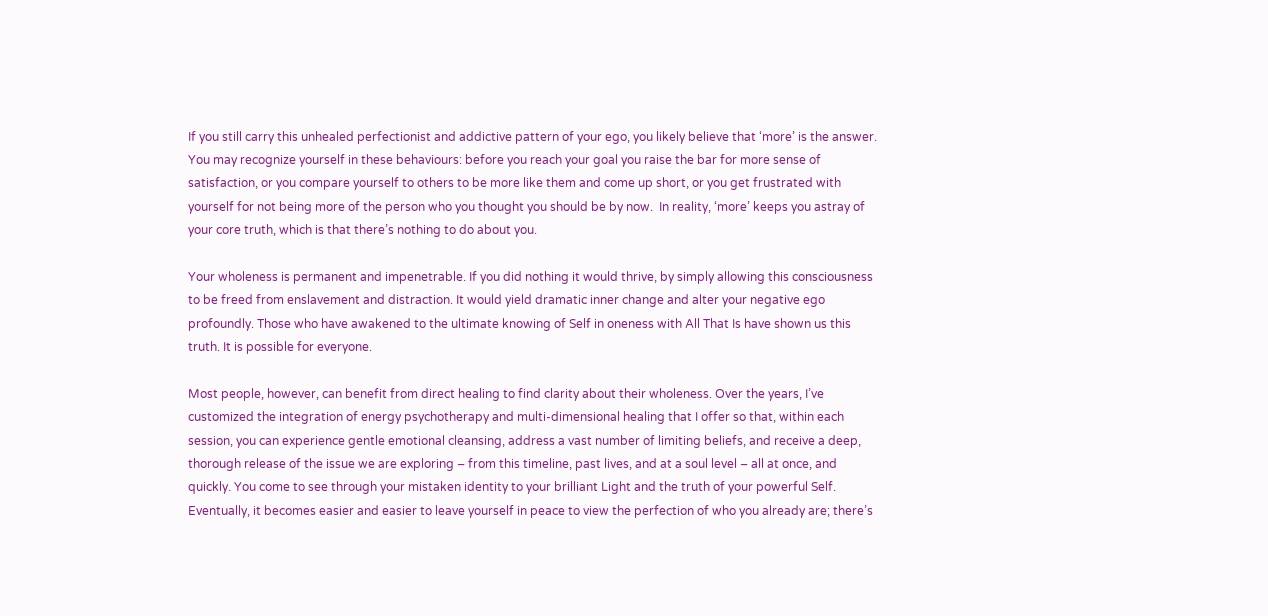If you still carry this unhealed perfectionist and addictive pattern of your ego, you likely believe that ‘more’ is the answer. You may recognize yourself in these behaviours: before you reach your goal you raise the bar for more sense of satisfaction, or you compare yourself to others to be more like them and come up short, or you get frustrated with yourself for not being more of the person who you thought you should be by now.  In reality, ‘more’ keeps you astray of your core truth, which is that there’s nothing to do about you.

Your wholeness is permanent and impenetrable. If you did nothing it would thrive, by simply allowing this consciousness to be freed from enslavement and distraction. It would yield dramatic inner change and alter your negative ego profoundly. Those who have awakened to the ultimate knowing of Self in oneness with All That Is have shown us this truth. It is possible for everyone.

Most people, however, can benefit from direct healing to find clarity about their wholeness. Over the years, I’ve customized the integration of energy psychotherapy and multi-dimensional healing that I offer so that, within each session, you can experience gentle emotional cleansing, address a vast number of limiting beliefs, and receive a deep, thorough release of the issue we are exploring – from this timeline, past lives, and at a soul level – all at once, and quickly. You come to see through your mistaken identity to your brilliant Light and the truth of your powerful Self. Eventually, it becomes easier and easier to leave yourself in peace to view the perfection of who you already are; there’s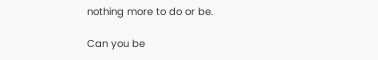nothing more to do or be.

Can you be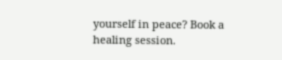yourself in peace? Book a healing session.